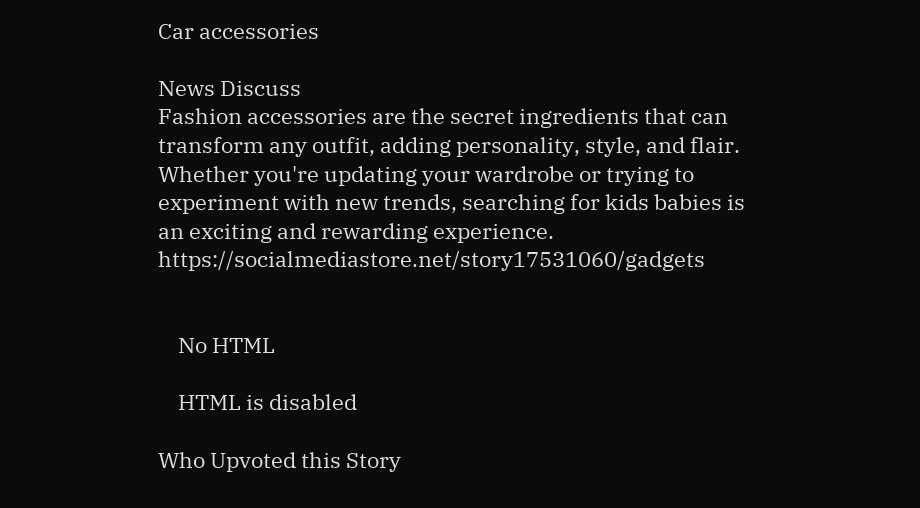Car accessories

News Discuss
Fashion accessories are the secret ingredients that can transform any outfit, adding personality, style, and flair. Whether you're updating your wardrobe or trying to experiment with new trends, searching for kids babies is an exciting and rewarding experience. https://socialmediastore.net/story17531060/gadgets


    No HTML

    HTML is disabled

Who Upvoted this Story